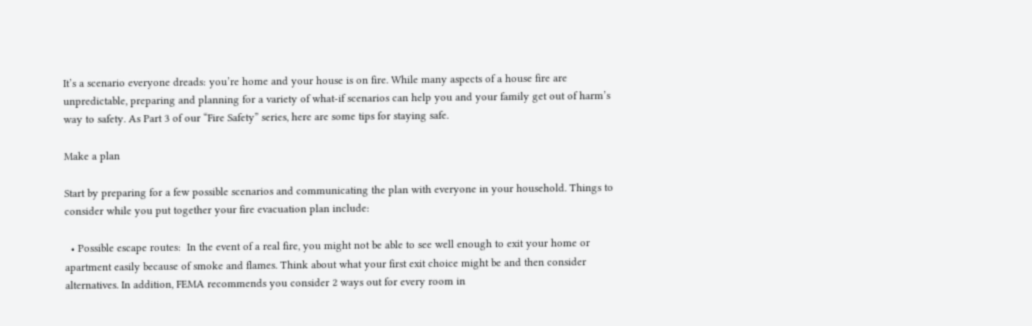It’s a scenario everyone dreads: you’re home and your house is on fire. While many aspects of a house fire are unpredictable, preparing and planning for a variety of what-if scenarios can help you and your family get out of harm’s way to safety. As Part 3 of our “Fire Safety” series, here are some tips for staying safe.

Make a plan

Start by preparing for a few possible scenarios and communicating the plan with everyone in your household. Things to consider while you put together your fire evacuation plan include:

  • Possible escape routes:  In the event of a real fire, you might not be able to see well enough to exit your home or apartment easily because of smoke and flames. Think about what your first exit choice might be and then consider alternatives. In addition, FEMA recommends you consider 2 ways out for every room in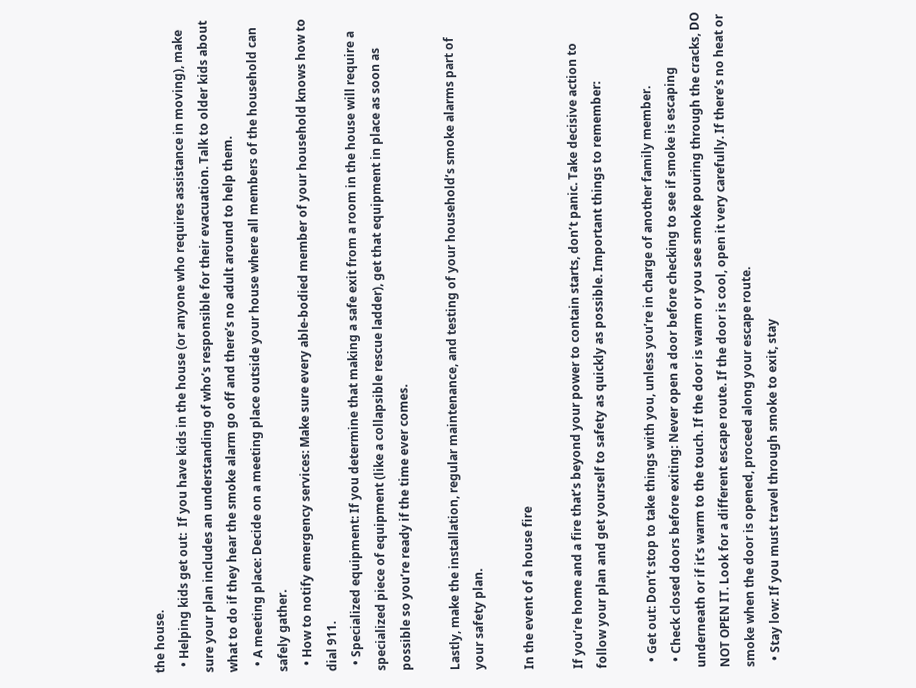the house.
  • Helping kids get out:  If you have kids in the house (or anyone who requires assistance in moving), make sure your plan includes an understanding of who’s responsible for their evacuation. Talk to older kids about what to do if they hear the smoke alarm go off and there’s no adult around to help them.
  • A meeting place: Decide on a meeting place outside your house where all members of the household can safely gather.
  • How to notify emergency services: Make sure every able-bodied member of your household knows how to dial 911.
  • Specialized equipment: If you determine that making a safe exit from a room in the house will require a specialized piece of equipment (like a collapsible rescue ladder), get that equipment in place as soon as possible so you’re ready if the time ever comes.

Lastly, make the installation, regular maintenance, and testing of your household’s smoke alarms part of your safety plan.

In the event of a house fire

If you’re home and a fire that’s beyond your power to contain starts, don’t panic. Take decisive action to follow your plan and get yourself to safety as quickly as possible. Important things to remember:

  • Get out: Don’t stop to take things with you, unless you’re in charge of another family member.
  • Check closed doors before exiting: Never open a door before checking to see if smoke is escaping underneath or if it’s warm to the touch. If the door is warm or you see smoke pouring through the cracks, DO NOT OPEN IT. Look for a different escape route. If the door is cool, open it very carefully. If there’s no heat or smoke when the door is opened, proceed along your escape route.
  • Stay low: If you must travel through smoke to exit, stay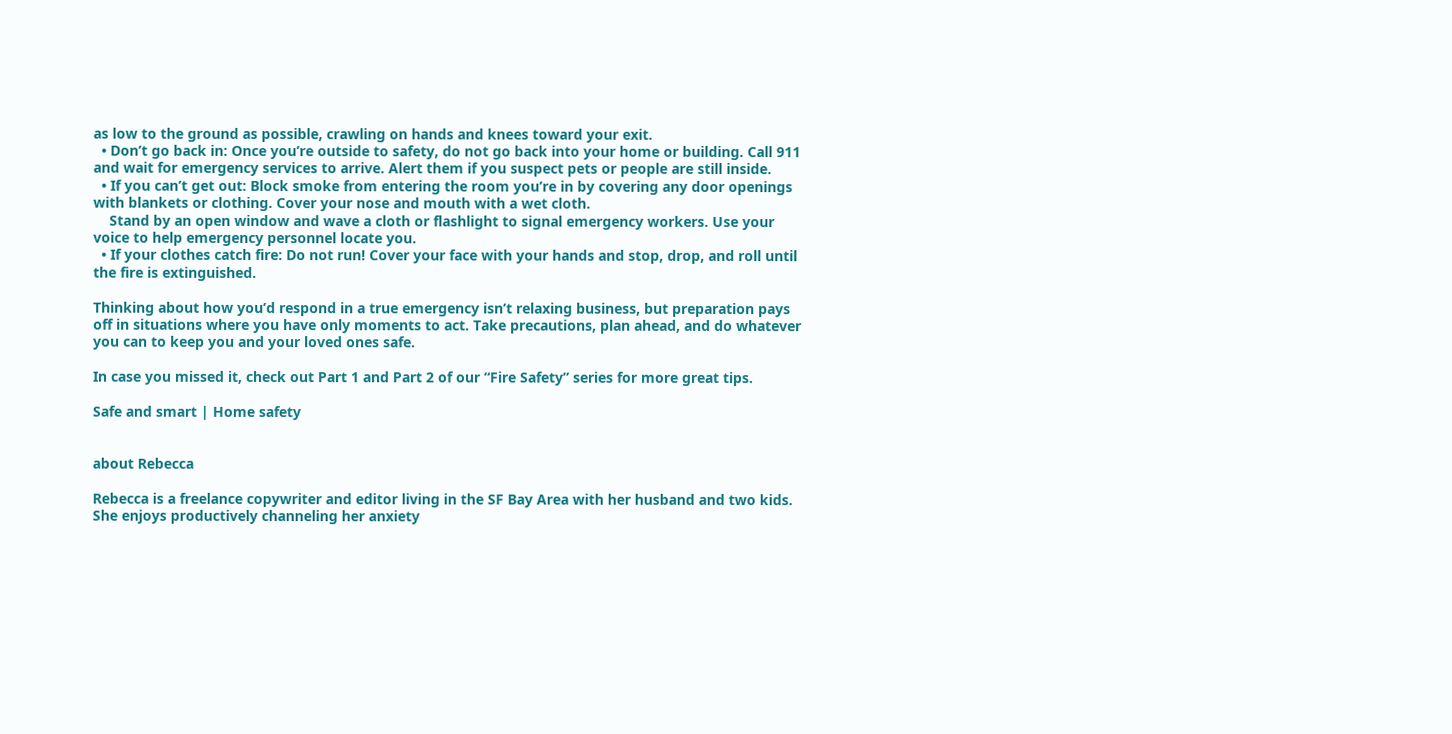as low to the ground as possible, crawling on hands and knees toward your exit.
  • Don’t go back in: Once you’re outside to safety, do not go back into your home or building. Call 911 and wait for emergency services to arrive. Alert them if you suspect pets or people are still inside.
  • If you can’t get out: Block smoke from entering the room you’re in by covering any door openings with blankets or clothing. Cover your nose and mouth with a wet cloth.
    Stand by an open window and wave a cloth or flashlight to signal emergency workers. Use your voice to help emergency personnel locate you.
  • If your clothes catch fire: Do not run! Cover your face with your hands and stop, drop, and roll until the fire is extinguished.

Thinking about how you’d respond in a true emergency isn’t relaxing business, but preparation pays off in situations where you have only moments to act. Take precautions, plan ahead, and do whatever you can to keep you and your loved ones safe.

In case you missed it, check out Part 1 and Part 2 of our “Fire Safety” series for more great tips.

Safe and smart | Home safety


about Rebecca

Rebecca is a freelance copywriter and editor living in the SF Bay Area with her husband and two kids. She enjoys productively channeling her anxiety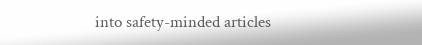into safety-minded articles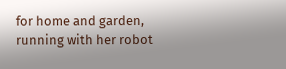for home and garden, running with her robot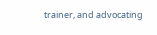trainer, and advocating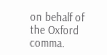on behalf of the Oxford comma.